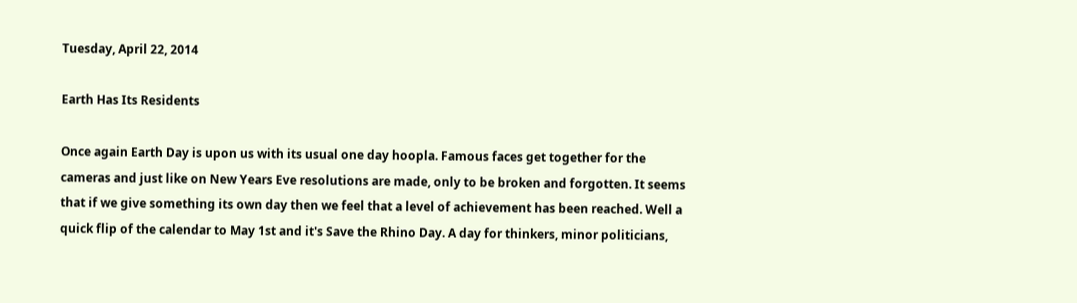Tuesday, April 22, 2014

Earth Has Its Residents

Once again Earth Day is upon us with its usual one day hoopla. Famous faces get together for the cameras and just like on New Years Eve resolutions are made, only to be broken and forgotten. It seems that if we give something its own day then we feel that a level of achievement has been reached. Well a quick flip of the calendar to May 1st and it's Save the Rhino Day. A day for thinkers, minor politicians,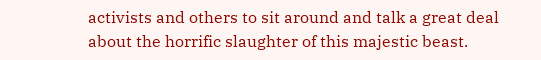activists and others to sit around and talk a great deal about the horrific slaughter of this majestic beast.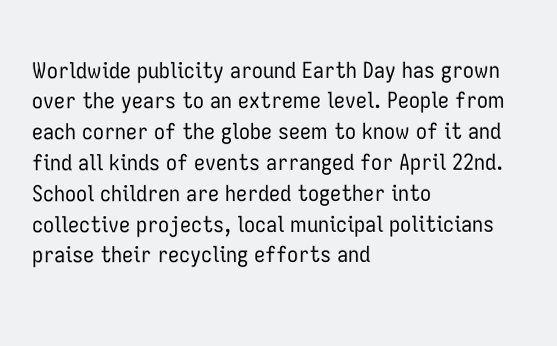Worldwide publicity around Earth Day has grown over the years to an extreme level. People from each corner of the globe seem to know of it and find all kinds of events arranged for April 22nd. School children are herded together into collective projects, local municipal politicians praise their recycling efforts and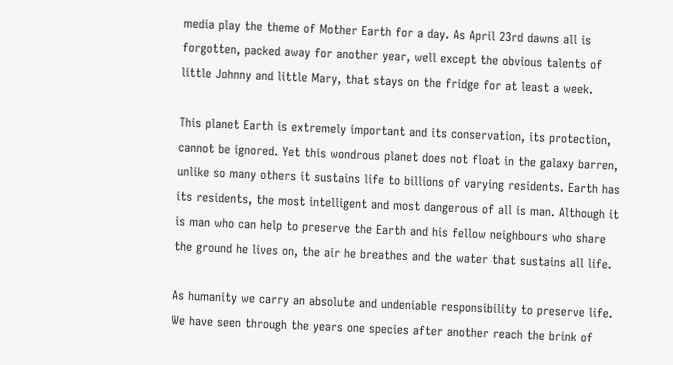media play the theme of Mother Earth for a day. As April 23rd dawns all is forgotten, packed away for another year, well except the obvious talents of little Johnny and little Mary, that stays on the fridge for at least a week.

This planet Earth is extremely important and its conservation, its protection, cannot be ignored. Yet this wondrous planet does not float in the galaxy barren, unlike so many others it sustains life to billions of varying residents. Earth has its residents, the most intelligent and most dangerous of all is man. Although it is man who can help to preserve the Earth and his fellow neighbours who share the ground he lives on, the air he breathes and the water that sustains all life.

As humanity we carry an absolute and undeniable responsibility to preserve life. We have seen through the years one species after another reach the brink of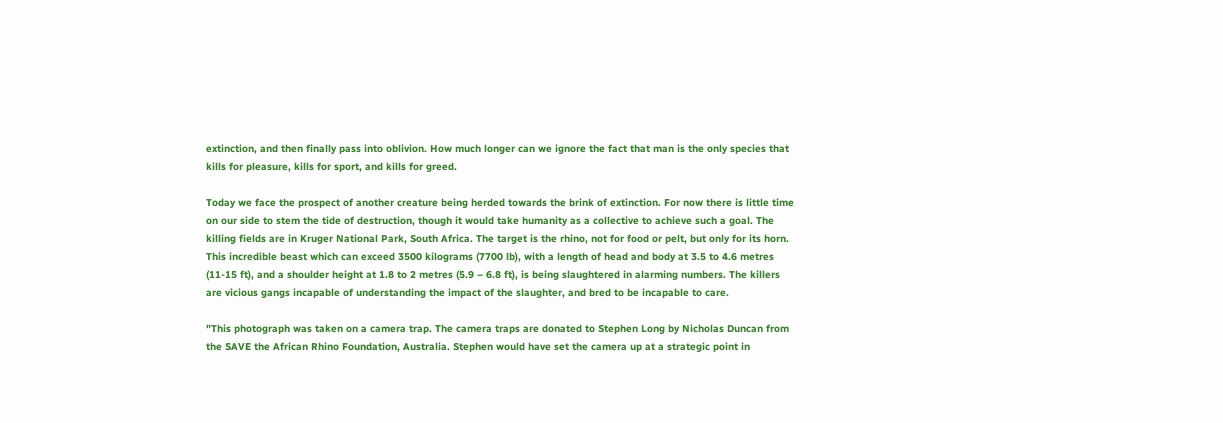extinction, and then finally pass into oblivion. How much longer can we ignore the fact that man is the only species that kills for pleasure, kills for sport, and kills for greed.

Today we face the prospect of another creature being herded towards the brink of extinction. For now there is little time on our side to stem the tide of destruction, though it would take humanity as a collective to achieve such a goal. The killing fields are in Kruger National Park, South Africa. The target is the rhino, not for food or pelt, but only for its horn. This incredible beast which can exceed 3500 kilograms (7700 lb), with a length of head and body at 3.5 to 4.6 metres (11-15 ft), and a shoulder height at 1.8 to 2 metres (5.9 – 6.8 ft), is being slaughtered in alarming numbers. The killers are vicious gangs incapable of understanding the impact of the slaughter, and bred to be incapable to care.

"This photograph was taken on a camera trap. The camera traps are donated to Stephen Long by Nicholas Duncan from the SAVE the African Rhino Foundation, Australia. Stephen would have set the camera up at a strategic point in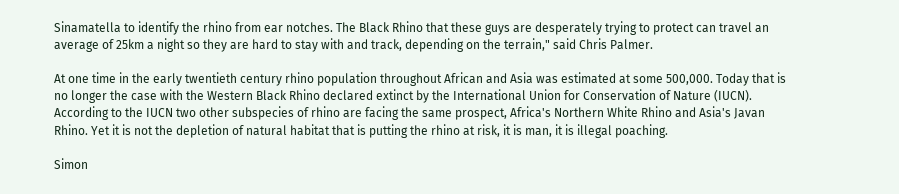Sinamatella to identify the rhino from ear notches. The Black Rhino that these guys are desperately trying to protect can travel an average of 25km a night so they are hard to stay with and track, depending on the terrain," said Chris Palmer.

At one time in the early twentieth century rhino population throughout African and Asia was estimated at some 500,000. Today that is no longer the case with the Western Black Rhino declared extinct by the International Union for Conservation of Nature (IUCN). According to the IUCN two other subspecies of rhino are facing the same prospect, Africa's Northern White Rhino and Asia's Javan Rhino. Yet it is not the depletion of natural habitat that is putting the rhino at risk, it is man, it is illegal poaching.

Simon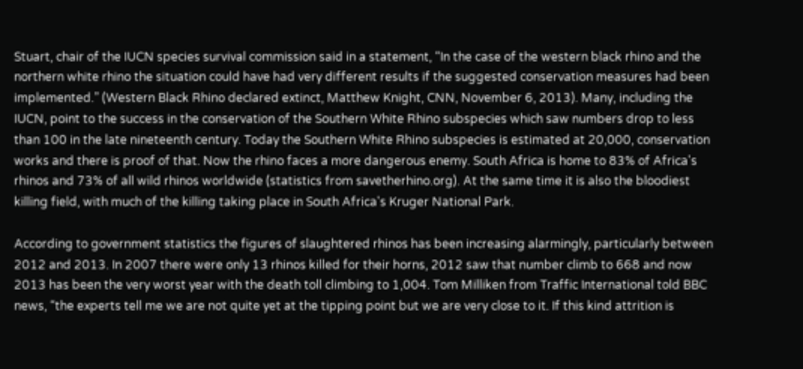Stuart, chair of the IUCN species survival commission said in a statement, “In the case of the western black rhino and the northern white rhino the situation could have had very different results if the suggested conservation measures had been implemented.” (Western Black Rhino declared extinct, Matthew Knight, CNN, November 6, 2013). Many, including the IUCN, point to the success in the conservation of the Southern White Rhino subspecies which saw numbers drop to less than 100 in the late nineteenth century. Today the Southern White Rhino subspecies is estimated at 20,000, conservation works and there is proof of that. Now the rhino faces a more dangerous enemy. South Africa is home to 83% of Africa's rhinos and 73% of all wild rhinos worldwide (statistics from savetherhino.org). At the same time it is also the bloodiest killing field, with much of the killing taking place in South Africa's Kruger National Park.

According to government statistics the figures of slaughtered rhinos has been increasing alarmingly, particularly between 2012 and 2013. In 2007 there were only 13 rhinos killed for their horns, 2012 saw that number climb to 668 and now 2013 has been the very worst year with the death toll climbing to 1,004. Tom Milliken from Traffic International told BBC news, “the experts tell me we are not quite yet at the tipping point but we are very close to it. If this kind attrition is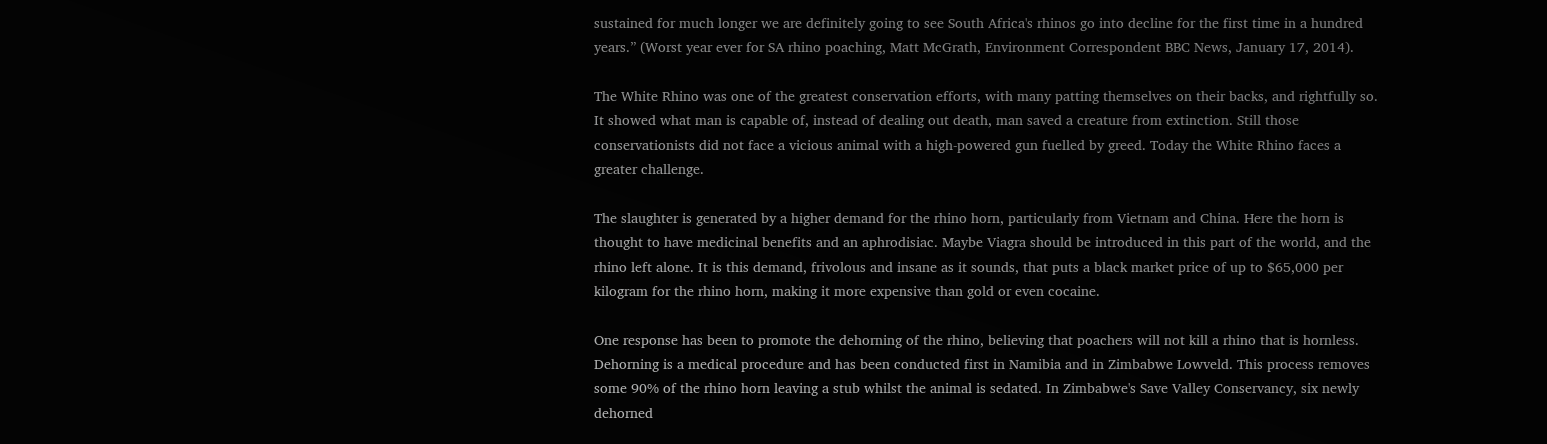sustained for much longer we are definitely going to see South Africa's rhinos go into decline for the first time in a hundred years.” (Worst year ever for SA rhino poaching, Matt McGrath, Environment Correspondent BBC News, January 17, 2014).

The White Rhino was one of the greatest conservation efforts, with many patting themselves on their backs, and rightfully so. It showed what man is capable of, instead of dealing out death, man saved a creature from extinction. Still those conservationists did not face a vicious animal with a high-powered gun fuelled by greed. Today the White Rhino faces a greater challenge.

The slaughter is generated by a higher demand for the rhino horn, particularly from Vietnam and China. Here the horn is thought to have medicinal benefits and an aphrodisiac. Maybe Viagra should be introduced in this part of the world, and the rhino left alone. It is this demand, frivolous and insane as it sounds, that puts a black market price of up to $65,000 per kilogram for the rhino horn, making it more expensive than gold or even cocaine.

One response has been to promote the dehorning of the rhino, believing that poachers will not kill a rhino that is hornless. Dehorning is a medical procedure and has been conducted first in Namibia and in Zimbabwe Lowveld. This process removes some 90% of the rhino horn leaving a stub whilst the animal is sedated. In Zimbabwe's Save Valley Conservancy, six newly dehorned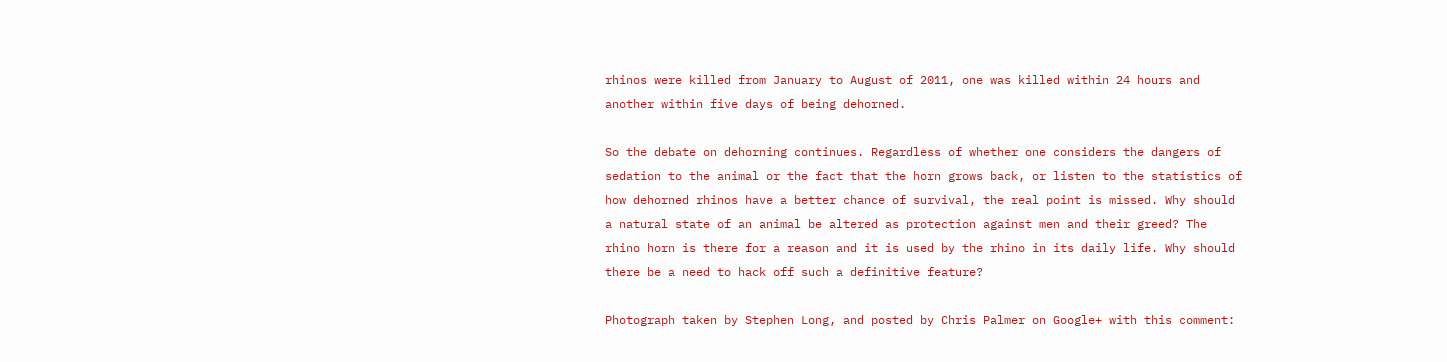rhinos were killed from January to August of 2011, one was killed within 24 hours and another within five days of being dehorned.

So the debate on dehorning continues. Regardless of whether one considers the dangers of sedation to the animal or the fact that the horn grows back, or listen to the statistics of how dehorned rhinos have a better chance of survival, the real point is missed. Why should a natural state of an animal be altered as protection against men and their greed? The rhino horn is there for a reason and it is used by the rhino in its daily life. Why should there be a need to hack off such a definitive feature?

Photograph taken by Stephen Long, and posted by Chris Palmer on Google+ with this comment: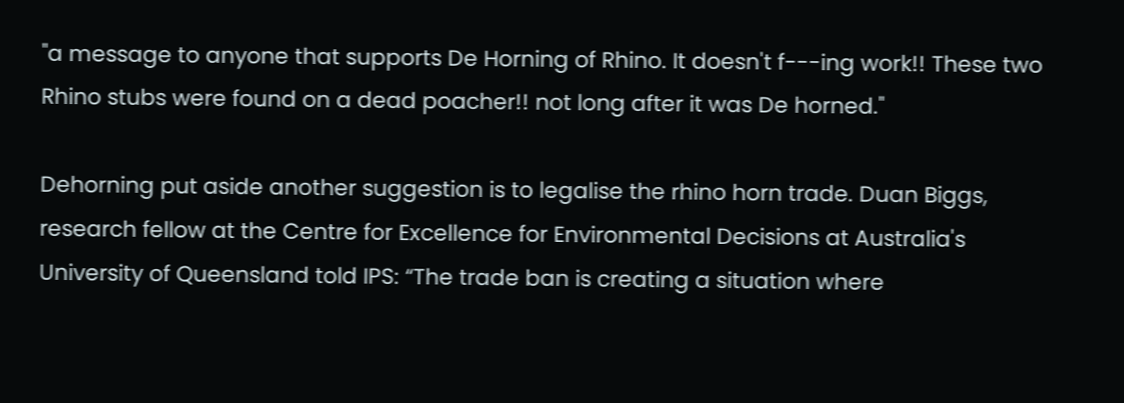"a message to anyone that supports De Horning of Rhino. It doesn't f---ing work!! These two Rhino stubs were found on a dead poacher!! not long after it was De horned."

Dehorning put aside another suggestion is to legalise the rhino horn trade. Duan Biggs, research fellow at the Centre for Excellence for Environmental Decisions at Australia's University of Queensland told IPS: “The trade ban is creating a situation where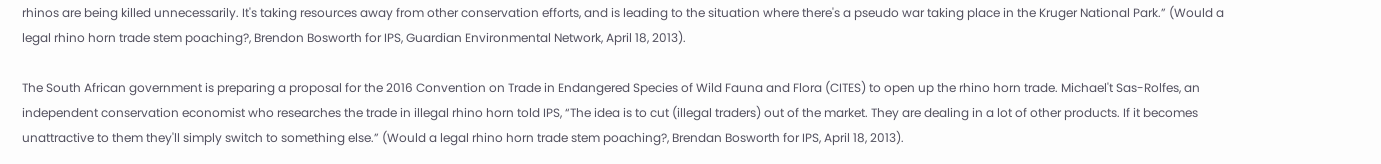rhinos are being killed unnecessarily. It's taking resources away from other conservation efforts, and is leading to the situation where there's a pseudo war taking place in the Kruger National Park.” (Would a legal rhino horn trade stem poaching?, Brendon Bosworth for IPS, Guardian Environmental Network, April 18, 2013).

The South African government is preparing a proposal for the 2016 Convention on Trade in Endangered Species of Wild Fauna and Flora (CITES) to open up the rhino horn trade. Michael't Sas-Rolfes, an independent conservation economist who researches the trade in illegal rhino horn told IPS, “The idea is to cut (illegal traders) out of the market. They are dealing in a lot of other products. If it becomes unattractive to them they'll simply switch to something else.” (Would a legal rhino horn trade stem poaching?, Brendan Bosworth for IPS, April 18, 2013).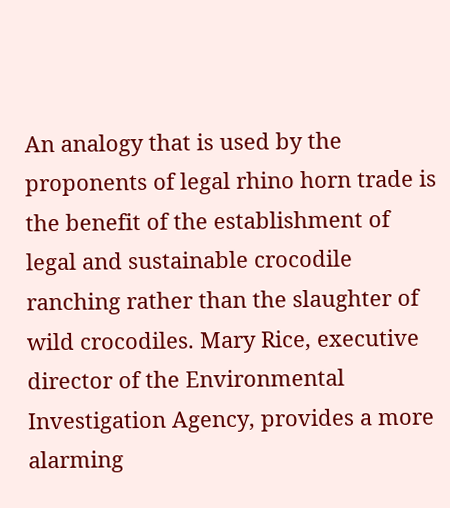An analogy that is used by the proponents of legal rhino horn trade is the benefit of the establishment of legal and sustainable crocodile ranching rather than the slaughter of wild crocodiles. Mary Rice, executive director of the Environmental Investigation Agency, provides a more alarming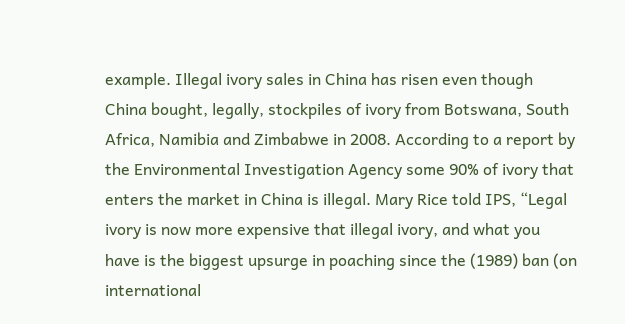example. Illegal ivory sales in China has risen even though China bought, legally, stockpiles of ivory from Botswana, South Africa, Namibia and Zimbabwe in 2008. According to a report by the Environmental Investigation Agency some 90% of ivory that enters the market in China is illegal. Mary Rice told IPS, “Legal ivory is now more expensive that illegal ivory, and what you have is the biggest upsurge in poaching since the (1989) ban (on international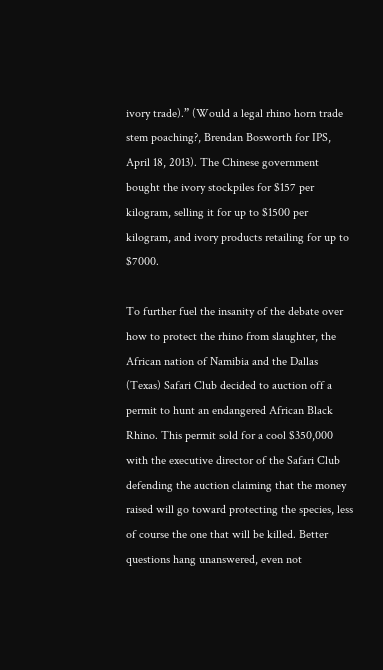ivory trade).” (Would a legal rhino horn trade stem poaching?, Brendan Bosworth for IPS, April 18, 2013). The Chinese government bought the ivory stockpiles for $157 per kilogram, selling it for up to $1500 per kilogram, and ivory products retailing for up to $7000.

To further fuel the insanity of the debate over how to protect the rhino from slaughter, the African nation of Namibia and the Dallas (Texas) Safari Club decided to auction off a permit to hunt an endangered African Black Rhino. This permit sold for a cool $350,000 with the executive director of the Safari Club defending the auction claiming that the money raised will go toward protecting the species, less of course the one that will be killed. Better questions hang unanswered, even not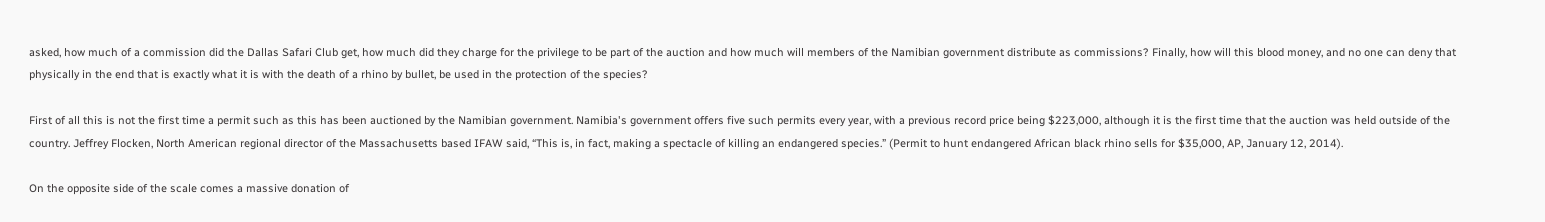asked, how much of a commission did the Dallas Safari Club get, how much did they charge for the privilege to be part of the auction and how much will members of the Namibian government distribute as commissions? Finally, how will this blood money, and no one can deny that physically in the end that is exactly what it is with the death of a rhino by bullet, be used in the protection of the species?

First of all this is not the first time a permit such as this has been auctioned by the Namibian government. Namibia's government offers five such permits every year, with a previous record price being $223,000, although it is the first time that the auction was held outside of the country. Jeffrey Flocken, North American regional director of the Massachusetts based IFAW said, “This is, in fact, making a spectacle of killing an endangered species.” (Permit to hunt endangered African black rhino sells for $35,000, AP, January 12, 2014).

On the opposite side of the scale comes a massive donation of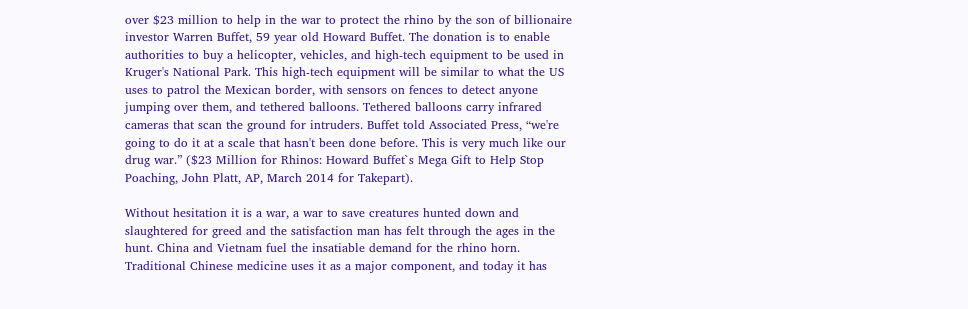over $23 million to help in the war to protect the rhino by the son of billionaire investor Warren Buffet, 59 year old Howard Buffet. The donation is to enable authorities to buy a helicopter, vehicles, and high-tech equipment to be used in Kruger's National Park. This high-tech equipment will be similar to what the US uses to patrol the Mexican border, with sensors on fences to detect anyone jumping over them, and tethered balloons. Tethered balloons carry infrared cameras that scan the ground for intruders. Buffet told Associated Press, “we're going to do it at a scale that hasn't been done before. This is very much like our drug war.” ($23 Million for Rhinos: Howard Buffet`s Mega Gift to Help Stop Poaching, John Platt, AP, March 2014 for Takepart).

Without hesitation it is a war, a war to save creatures hunted down and slaughtered for greed and the satisfaction man has felt through the ages in the hunt. China and Vietnam fuel the insatiable demand for the rhino horn. Traditional Chinese medicine uses it as a major component, and today it has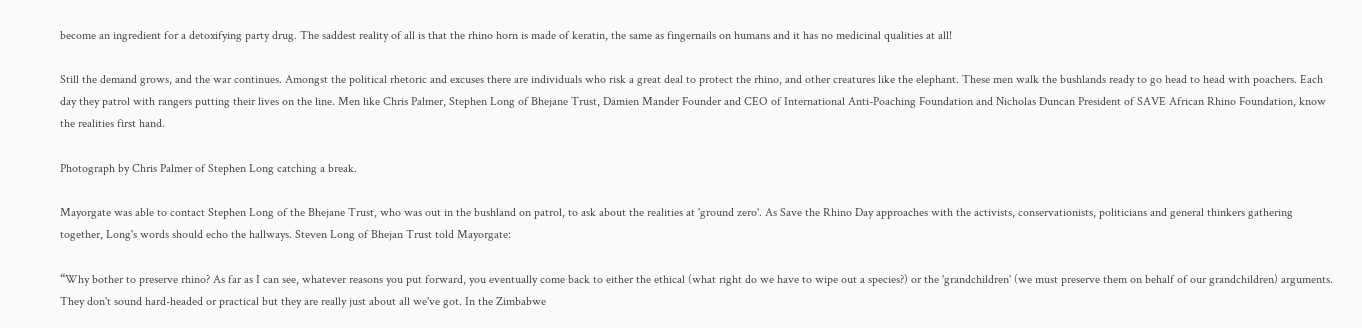become an ingredient for a detoxifying party drug. The saddest reality of all is that the rhino horn is made of keratin, the same as fingernails on humans and it has no medicinal qualities at all!

Still the demand grows, and the war continues. Amongst the political rhetoric and excuses there are individuals who risk a great deal to protect the rhino, and other creatures like the elephant. These men walk the bushlands ready to go head to head with poachers. Each day they patrol with rangers putting their lives on the line. Men like Chris Palmer, Stephen Long of Bhejane Trust, Damien Mander Founder and CEO of International Anti-Poaching Foundation and Nicholas Duncan President of SAVE African Rhino Foundation, know the realities first hand.

Photograph by Chris Palmer of Stephen Long catching a break.

Mayorgate was able to contact Stephen Long of the Bhejane Trust, who was out in the bushland on patrol, to ask about the realities at 'ground zero'. As Save the Rhino Day approaches with the activists, conservationists, politicians and general thinkers gathering together, Long's words should echo the hallways. Steven Long of Bhejan Trust told Mayorgate:

“Why bother to preserve rhino? As far as I can see, whatever reasons you put forward, you eventually come back to either the ethical (what right do we have to wipe out a species?) or the 'grandchildren' (we must preserve them on behalf of our grandchildren) arguments. They don't sound hard-headed or practical but they are really just about all we've got. In the Zimbabwe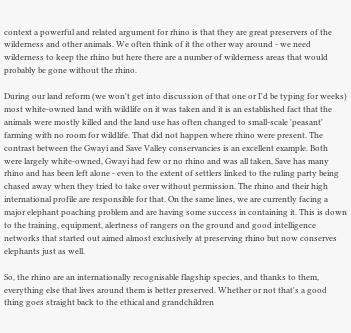context a powerful and related argument for rhino is that they are great preservers of the wilderness and other animals. We often think of it the other way around - we need wilderness to keep the rhino but here there are a number of wilderness areas that would probably be gone without the rhino.

During our land reform (we won't get into discussion of that one or I'd be typing for weeks) most white-owned land with wildlife on it was taken and it is an established fact that the animals were mostly killed and the land use has often changed to small-scale 'peasant' farming with no room for wildlife. That did not happen where rhino were present. The contrast between the Gwayi and Save Valley conservancies is an excellent example. Both were largely white-owned, Gwayi had few or no rhino and was all taken, Save has many rhino and has been left alone - even to the extent of settlers linked to the ruling party being chased away when they tried to take over without permission. The rhino and their high international profile are responsible for that. On the same lines, we are currently facing a major elephant poaching problem and are having some success in containing it. This is down to the training, equipment, alertness of rangers on the ground and good intelligence networks that started out aimed almost exclusively at preserving rhino but now conserves elephants just as well.

So, the rhino are an internationally recognisable flagship species, and thanks to them, everything else that lives around them is better preserved. Whether or not that's a good thing goes straight back to the ethical and grandchildren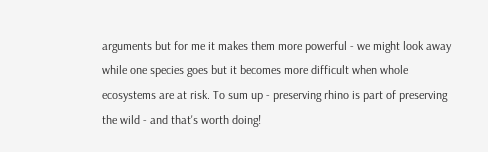arguments but for me it makes them more powerful - we might look away while one species goes but it becomes more difficult when whole ecosystems are at risk. To sum up - preserving rhino is part of preserving the wild - and that's worth doing!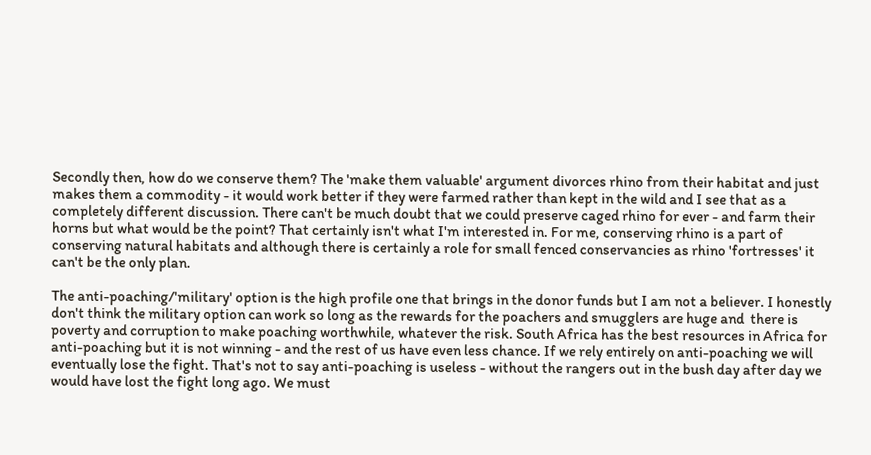Secondly then, how do we conserve them? The 'make them valuable' argument divorces rhino from their habitat and just makes them a commodity - it would work better if they were farmed rather than kept in the wild and I see that as a completely different discussion. There can't be much doubt that we could preserve caged rhino for ever - and farm their horns but what would be the point? That certainly isn't what I'm interested in. For me, conserving rhino is a part of conserving natural habitats and although there is certainly a role for small fenced conservancies as rhino 'fortresses' it can't be the only plan.

The anti-poaching/'military' option is the high profile one that brings in the donor funds but I am not a believer. I honestly don't think the military option can work so long as the rewards for the poachers and smugglers are huge and  there is poverty and corruption to make poaching worthwhile, whatever the risk. South Africa has the best resources in Africa for anti-poaching but it is not winning - and the rest of us have even less chance. If we rely entirely on anti-poaching we will eventually lose the fight. That's not to say anti-poaching is useless - without the rangers out in the bush day after day we would have lost the fight long ago. We must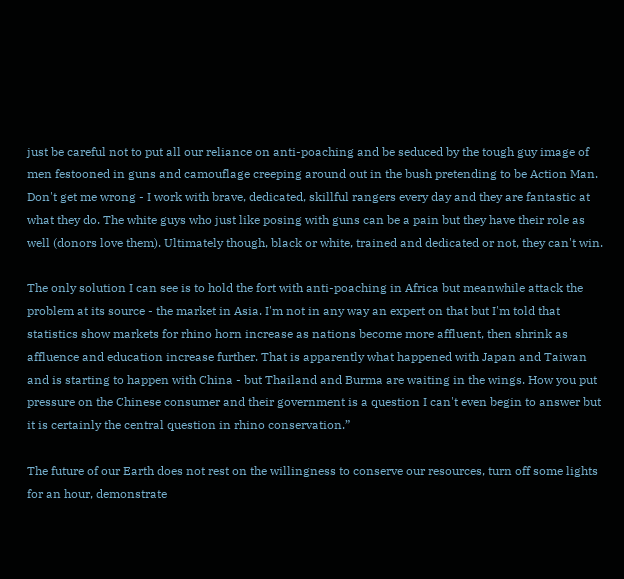just be careful not to put all our reliance on anti-poaching and be seduced by the tough guy image of men festooned in guns and camouflage creeping around out in the bush pretending to be Action Man. Don't get me wrong - I work with brave, dedicated, skillful rangers every day and they are fantastic at what they do. The white guys who just like posing with guns can be a pain but they have their role as well (donors love them). Ultimately though, black or white, trained and dedicated or not, they can't win.

The only solution I can see is to hold the fort with anti-poaching in Africa but meanwhile attack the problem at its source - the market in Asia. I'm not in any way an expert on that but I'm told that statistics show markets for rhino horn increase as nations become more affluent, then shrink as affluence and education increase further. That is apparently what happened with Japan and Taiwan and is starting to happen with China - but Thailand and Burma are waiting in the wings. How you put pressure on the Chinese consumer and their government is a question I can't even begin to answer but it is certainly the central question in rhino conservation.”

The future of our Earth does not rest on the willingness to conserve our resources, turn off some lights for an hour, demonstrate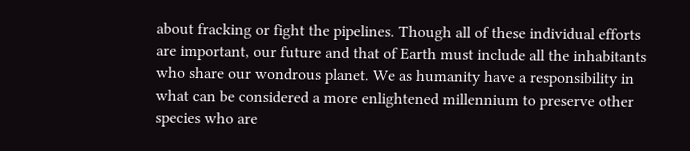about fracking or fight the pipelines. Though all of these individual efforts are important, our future and that of Earth must include all the inhabitants who share our wondrous planet. We as humanity have a responsibility in what can be considered a more enlightened millennium to preserve other species who are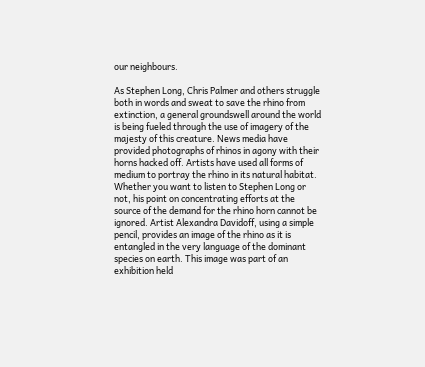our neighbours.

As Stephen Long, Chris Palmer and others struggle both in words and sweat to save the rhino from extinction, a general groundswell around the world is being fueled through the use of imagery of the majesty of this creature. News media have provided photographs of rhinos in agony with their horns hacked off. Artists have used all forms of medium to portray the rhino in its natural habitat. Whether you want to listen to Stephen Long or not, his point on concentrating efforts at the source of the demand for the rhino horn cannot be ignored. Artist Alexandra Davidoff, using a simple pencil, provides an image of the rhino as it is entangled in the very language of the dominant species on earth. This image was part of an exhibition held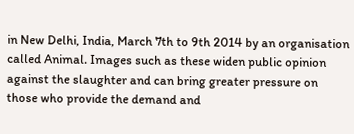in New Delhi, India, March 7th to 9th 2014 by an organisation called Animal. Images such as these widen public opinion against the slaughter and can bring greater pressure on those who provide the demand and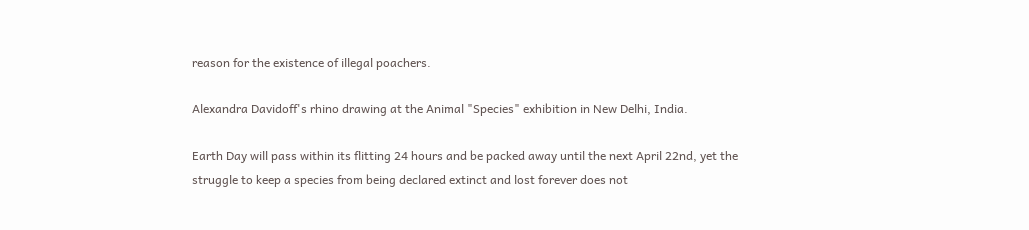reason for the existence of illegal poachers.

Alexandra Davidoff's rhino drawing at the Animal "Species" exhibition in New Delhi, India.

Earth Day will pass within its flitting 24 hours and be packed away until the next April 22nd, yet the struggle to keep a species from being declared extinct and lost forever does not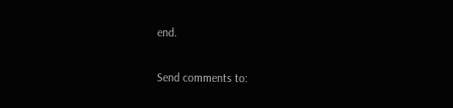end.

Send comments to: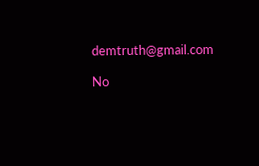demtruth@gmail.com

No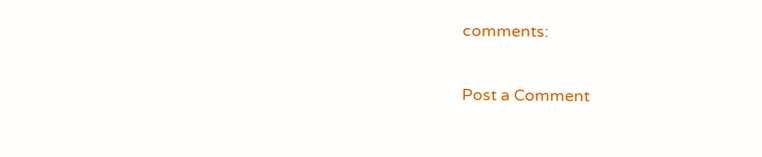comments:

Post a Comment